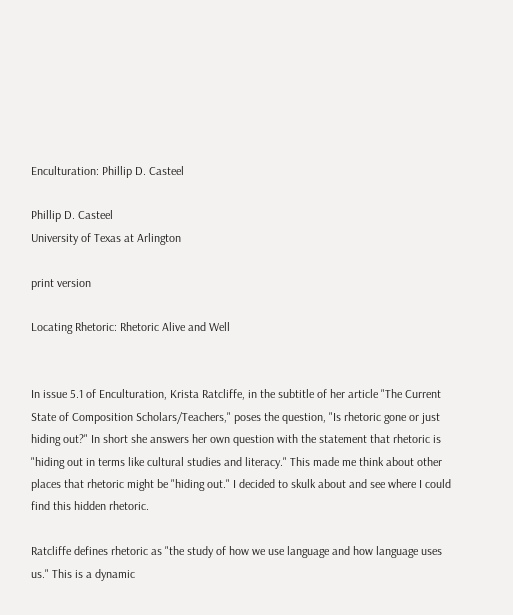Enculturation: Phillip D. Casteel

Phillip D. Casteel
University of Texas at Arlington

print version

Locating Rhetoric: Rhetoric Alive and Well


In issue 5.1 of Enculturation, Krista Ratcliffe, in the subtitle of her article "The Current State of Composition Scholars/Teachers," poses the question, "Is rhetoric gone or just hiding out?" In short she answers her own question with the statement that rhetoric is "hiding out in terms like cultural studies and literacy." This made me think about other places that rhetoric might be "hiding out." I decided to skulk about and see where I could find this hidden rhetoric.

Ratcliffe defines rhetoric as "the study of how we use language and how language uses us." This is a dynamic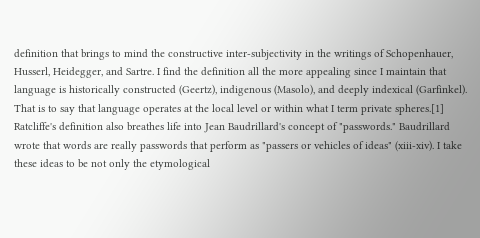definition that brings to mind the constructive inter-subjectivity in the writings of Schopenhauer, Husserl, Heidegger, and Sartre. I find the definition all the more appealing since I maintain that language is historically constructed (Geertz), indigenous (Masolo), and deeply indexical (Garfinkel). That is to say that language operates at the local level or within what I term private spheres.[1] Ratcliffe's definition also breathes life into Jean Baudrillard's concept of "passwords." Baudrillard wrote that words are really passwords that perform as "passers or vehicles of ideas" (xiii-xiv). I take these ideas to be not only the etymological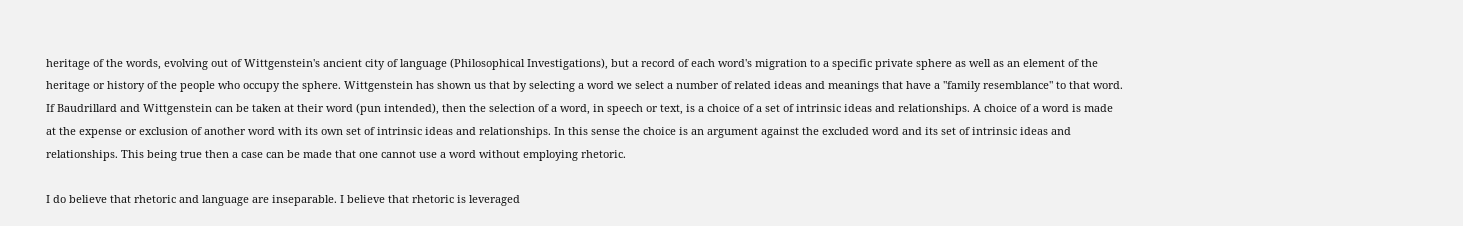heritage of the words, evolving out of Wittgenstein's ancient city of language (Philosophical Investigations), but a record of each word's migration to a specific private sphere as well as an element of the heritage or history of the people who occupy the sphere. Wittgenstein has shown us that by selecting a word we select a number of related ideas and meanings that have a "family resemblance" to that word. If Baudrillard and Wittgenstein can be taken at their word (pun intended), then the selection of a word, in speech or text, is a choice of a set of intrinsic ideas and relationships. A choice of a word is made at the expense or exclusion of another word with its own set of intrinsic ideas and relationships. In this sense the choice is an argument against the excluded word and its set of intrinsic ideas and relationships. This being true then a case can be made that one cannot use a word without employing rhetoric.

I do believe that rhetoric and language are inseparable. I believe that rhetoric is leveraged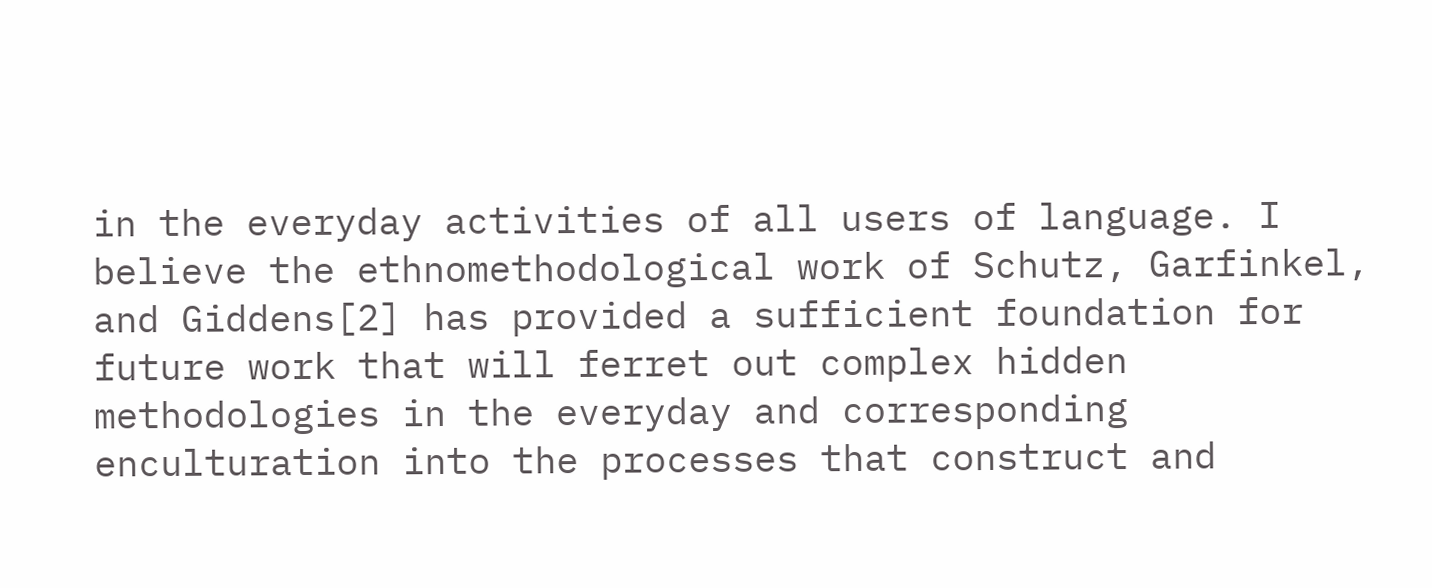in the everyday activities of all users of language. I believe the ethnomethodological work of Schutz, Garfinkel, and Giddens[2] has provided a sufficient foundation for future work that will ferret out complex hidden methodologies in the everyday and corresponding enculturation into the processes that construct and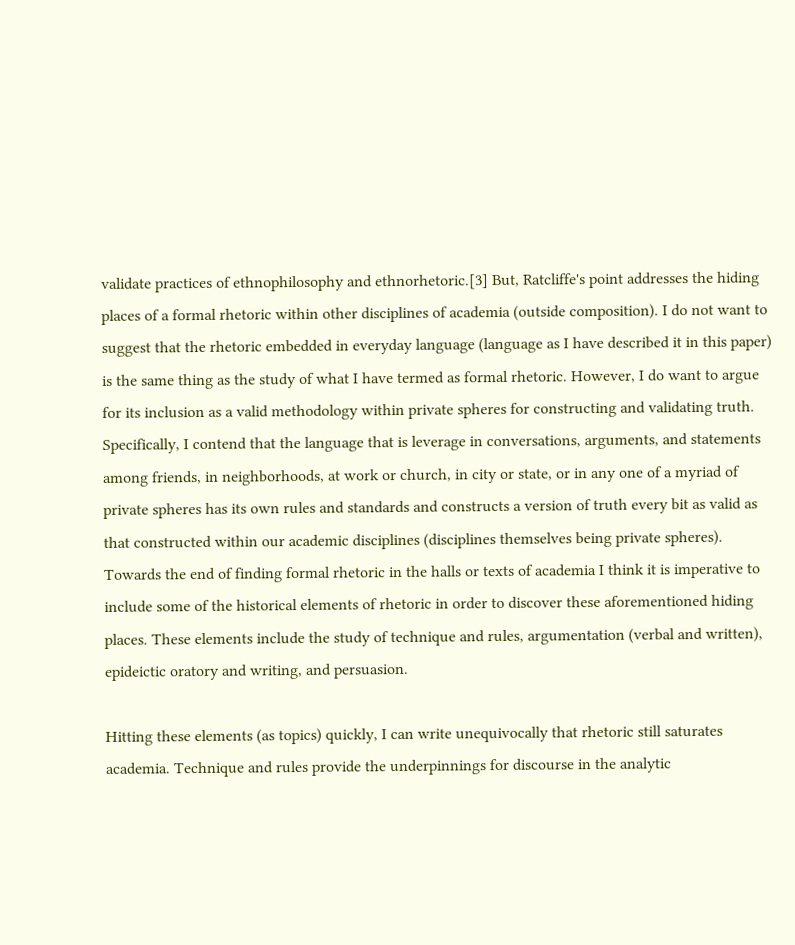validate practices of ethnophilosophy and ethnorhetoric.[3] But, Ratcliffe's point addresses the hiding places of a formal rhetoric within other disciplines of academia (outside composition). I do not want to suggest that the rhetoric embedded in everyday language (language as I have described it in this paper) is the same thing as the study of what I have termed as formal rhetoric. However, I do want to argue for its inclusion as a valid methodology within private spheres for constructing and validating truth. Specifically, I contend that the language that is leverage in conversations, arguments, and statements among friends, in neighborhoods, at work or church, in city or state, or in any one of a myriad of private spheres has its own rules and standards and constructs a version of truth every bit as valid as that constructed within our academic disciplines (disciplines themselves being private spheres). Towards the end of finding formal rhetoric in the halls or texts of academia I think it is imperative to include some of the historical elements of rhetoric in order to discover these aforementioned hiding places. These elements include the study of technique and rules, argumentation (verbal and written), epideictic oratory and writing, and persuasion.

Hitting these elements (as topics) quickly, I can write unequivocally that rhetoric still saturates academia. Technique and rules provide the underpinnings for discourse in the analytic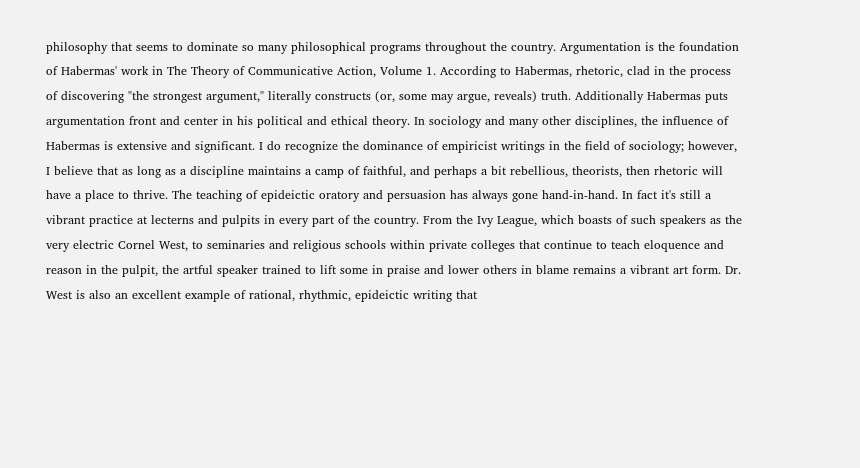philosophy that seems to dominate so many philosophical programs throughout the country. Argumentation is the foundation of Habermas' work in The Theory of Communicative Action, Volume 1. According to Habermas, rhetoric, clad in the process of discovering "the strongest argument," literally constructs (or, some may argue, reveals) truth. Additionally Habermas puts argumentation front and center in his political and ethical theory. In sociology and many other disciplines, the influence of Habermas is extensive and significant. I do recognize the dominance of empiricist writings in the field of sociology; however, I believe that as long as a discipline maintains a camp of faithful, and perhaps a bit rebellious, theorists, then rhetoric will have a place to thrive. The teaching of epideictic oratory and persuasion has always gone hand-in-hand. In fact it's still a vibrant practice at lecterns and pulpits in every part of the country. From the Ivy League, which boasts of such speakers as the very electric Cornel West, to seminaries and religious schools within private colleges that continue to teach eloquence and reason in the pulpit, the artful speaker trained to lift some in praise and lower others in blame remains a vibrant art form. Dr. West is also an excellent example of rational, rhythmic, epideictic writing that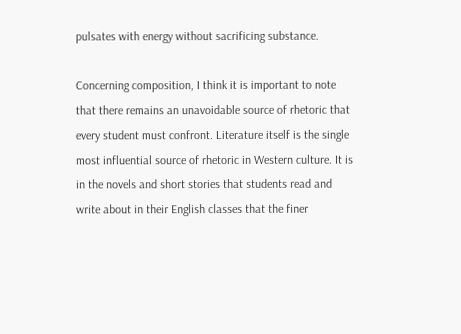pulsates with energy without sacrificing substance.

Concerning composition, I think it is important to note that there remains an unavoidable source of rhetoric that every student must confront. Literature itself is the single most influential source of rhetoric in Western culture. It is in the novels and short stories that students read and write about in their English classes that the finer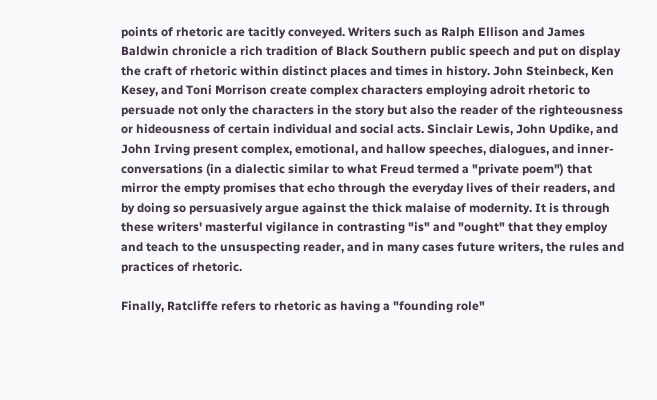points of rhetoric are tacitly conveyed. Writers such as Ralph Ellison and James Baldwin chronicle a rich tradition of Black Southern public speech and put on display the craft of rhetoric within distinct places and times in history. John Steinbeck, Ken Kesey, and Toni Morrison create complex characters employing adroit rhetoric to persuade not only the characters in the story but also the reader of the righteousness or hideousness of certain individual and social acts. Sinclair Lewis, John Updike, and John Irving present complex, emotional, and hallow speeches, dialogues, and inner-conversations (in a dialectic similar to what Freud termed a "private poem") that mirror the empty promises that echo through the everyday lives of their readers, and by doing so persuasively argue against the thick malaise of modernity. It is through these writers' masterful vigilance in contrasting "is" and "ought" that they employ and teach to the unsuspecting reader, and in many cases future writers, the rules and practices of rhetoric.

Finally, Ratcliffe refers to rhetoric as having a "founding role"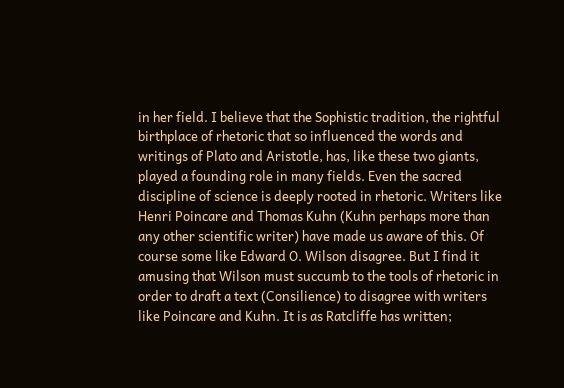in her field. I believe that the Sophistic tradition, the rightful birthplace of rhetoric that so influenced the words and writings of Plato and Aristotle, has, like these two giants, played a founding role in many fields. Even the sacred discipline of science is deeply rooted in rhetoric. Writers like Henri Poincare and Thomas Kuhn (Kuhn perhaps more than any other scientific writer) have made us aware of this. Of course some like Edward O. Wilson disagree. But I find it amusing that Wilson must succumb to the tools of rhetoric in order to draft a text (Consilience) to disagree with writers like Poincare and Kuhn. It is as Ratcliffe has written;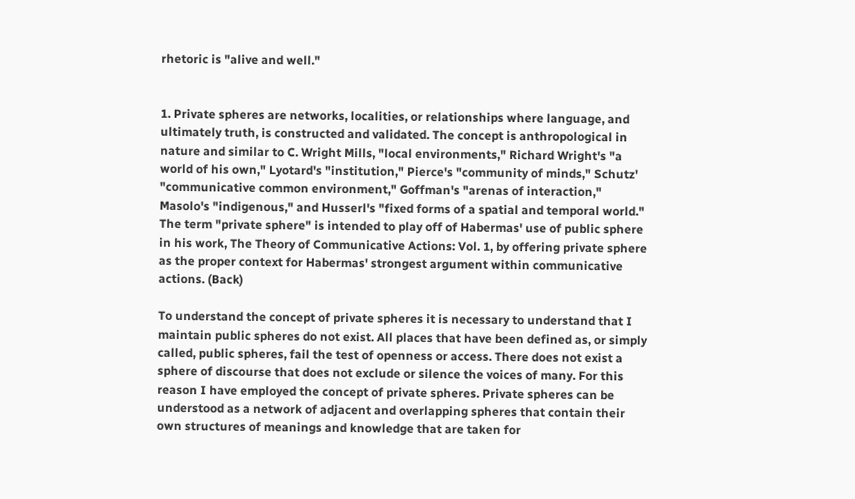rhetoric is "alive and well."


1. Private spheres are networks, localities, or relationships where language, and ultimately truth, is constructed and validated. The concept is anthropological in nature and similar to C. Wright Mills, "local environments," Richard Wright's "a world of his own," Lyotard's "institution," Pierce's "community of minds," Schutz' "communicative common environment," Goffman's "arenas of interaction," Masolo's "indigenous," and Husserl's "fixed forms of a spatial and temporal world." The term "private sphere" is intended to play off of Habermas' use of public sphere in his work, The Theory of Communicative Actions: Vol. 1, by offering private sphere as the proper context for Habermas' strongest argument within communicative actions. (Back)

To understand the concept of private spheres it is necessary to understand that I maintain public spheres do not exist. All places that have been defined as, or simply called, public spheres, fail the test of openness or access. There does not exist a sphere of discourse that does not exclude or silence the voices of many. For this reason I have employed the concept of private spheres. Private spheres can be understood as a network of adjacent and overlapping spheres that contain their own structures of meanings and knowledge that are taken for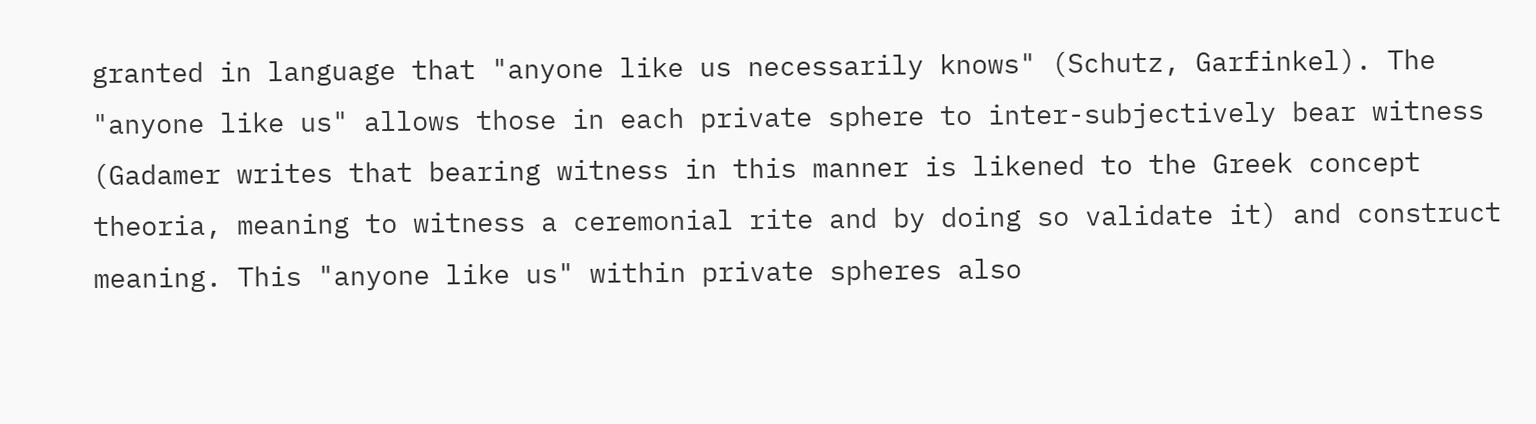granted in language that "anyone like us necessarily knows" (Schutz, Garfinkel). The "anyone like us" allows those in each private sphere to inter-subjectively bear witness (Gadamer writes that bearing witness in this manner is likened to the Greek concept theoria, meaning to witness a ceremonial rite and by doing so validate it) and construct meaning. This "anyone like us" within private spheres also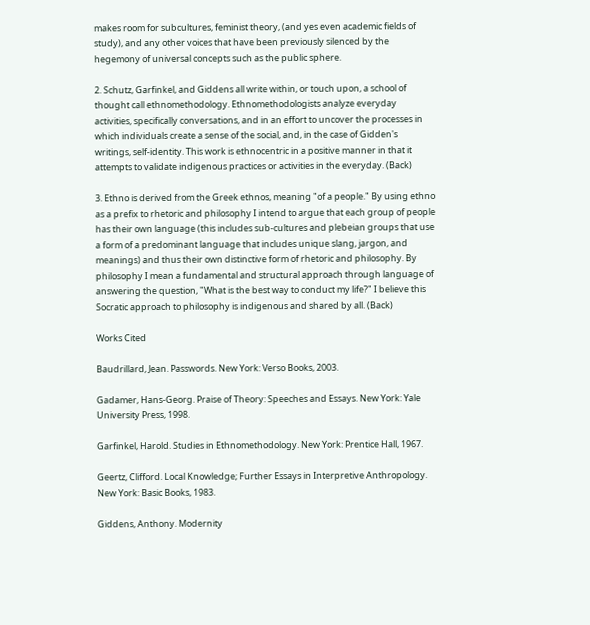makes room for subcultures, feminist theory, (and yes even academic fields of study), and any other voices that have been previously silenced by the hegemony of universal concepts such as the public sphere.

2. Schutz, Garfinkel, and Giddens all write within, or touch upon, a school of thought call ethnomethodology. Ethnomethodologists analyze everyday activities, specifically conversations, and in an effort to uncover the processes in which individuals create a sense of the social, and, in the case of Gidden's writings, self-identity. This work is ethnocentric in a positive manner in that it attempts to validate indigenous practices or activities in the everyday. (Back)

3. Ethno is derived from the Greek ethnos, meaning "of a people." By using ethno as a prefix to rhetoric and philosophy I intend to argue that each group of people has their own language (this includes sub-cultures and plebeian groups that use a form of a predominant language that includes unique slang, jargon, and meanings) and thus their own distinctive form of rhetoric and philosophy. By philosophy I mean a fundamental and structural approach through language of answering the question, "What is the best way to conduct my life?" I believe this Socratic approach to philosophy is indigenous and shared by all. (Back)

Works Cited

Baudrillard, Jean. Passwords. New York: Verso Books, 2003.

Gadamer, Hans-Georg. Praise of Theory: Speeches and Essays. New York: Yale University Press, 1998.

Garfinkel, Harold. Studies in Ethnomethodology. New York: Prentice Hall, 1967.

Geertz, Clifford. Local Knowledge; Further Essays in Interpretive Anthropology. New York: Basic Books, 1983.

Giddens, Anthony. Modernity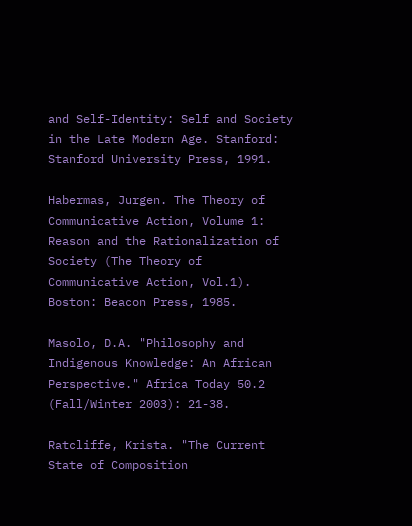and Self-Identity: Self and Society in the Late Modern Age. Stanford: Stanford University Press, 1991.

Habermas, Jurgen. The Theory of Communicative Action, Volume 1: Reason and the Rationalization of Society (The Theory of Communicative Action, Vol.1). Boston: Beacon Press, 1985.

Masolo, D.A. "Philosophy and Indigenous Knowledge: An African Perspective." Africa Today 50.2 (Fall/Winter 2003): 21-38.

Ratcliffe, Krista. "The Current State of Composition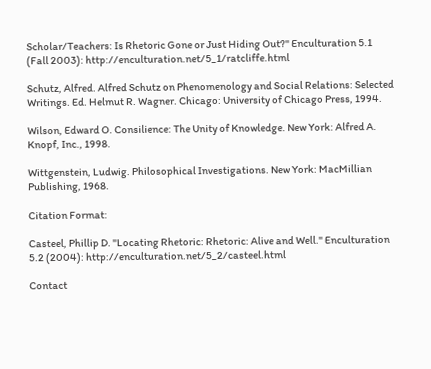Scholar/Teachers: Is Rhetoric Gone or Just Hiding Out?" Enculturation 5.1 (Fall 2003): http://enculturation.net/5_1/ratcliffe.html

Schutz, Alfred. Alfred Schutz on Phenomenology and Social Relations: Selected Writings. Ed. Helmut R. Wagner. Chicago: University of Chicago Press, 1994.

Wilson, Edward O. Consilience: The Unity of Knowledge. New York: Alfred A. Knopf, Inc., 1998.

Wittgenstein, Ludwig. Philosophical Investigations. New York: MacMillian Publishing, 1968.

Citation Format:

Casteel, Phillip D. "Locating Rhetoric: Rhetoric: Alive and Well." Enculturation 5.2 (2004): http://enculturation.net/5_2/casteel.html

Contact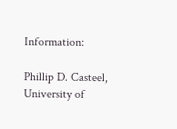Information:

Phillip D. Casteel, University of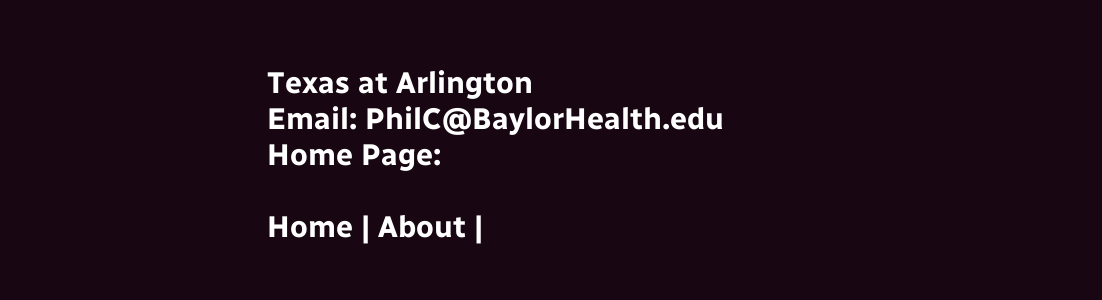Texas at Arlington
Email: PhilC@BaylorHealth.edu
Home Page:

Home | About |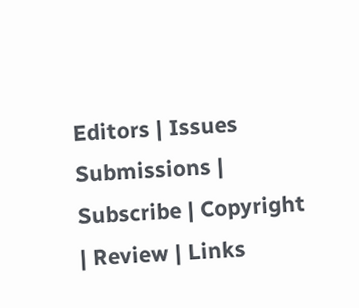Editors | Issues
Submissions | Subscribe | Copyright | Review | Links